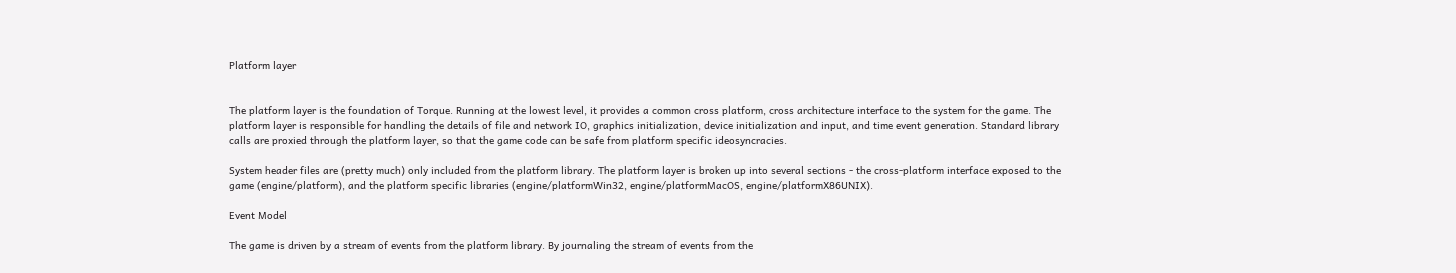Platform layer


The platform layer is the foundation of Torque. Running at the lowest level, it provides a common cross platform, cross architecture interface to the system for the game. The platform layer is responsible for handling the details of file and network IO, graphics initialization, device initialization and input, and time event generation. Standard library calls are proxied through the platform layer, so that the game code can be safe from platform specific ideosyncracies.

System header files are (pretty much) only included from the platform library. The platform layer is broken up into several sections - the cross-platform interface exposed to the game (engine/platform), and the platform specific libraries (engine/platformWin32, engine/platformMacOS, engine/platformX86UNIX).

Event Model

The game is driven by a stream of events from the platform library. By journaling the stream of events from the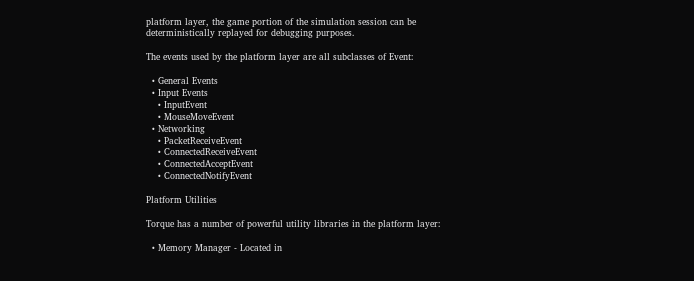platform layer, the game portion of the simulation session can be deterministically replayed for debugging purposes.

The events used by the platform layer are all subclasses of Event:

  • General Events
  • Input Events
    • InputEvent
    • MouseMoveEvent
  • Networking
    • PacketReceiveEvent
    • ConnectedReceiveEvent
    • ConnectedAcceptEvent
    • ConnectedNotifyEvent

Platform Utilities

Torque has a number of powerful utility libraries in the platform layer:

  • Memory Manager - Located in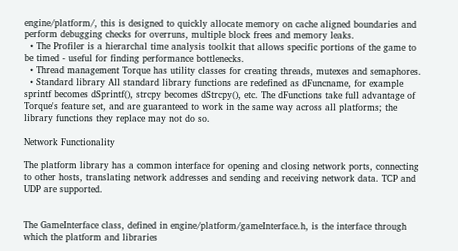engine/platform/, this is designed to quickly allocate memory on cache aligned boundaries and perform debugging checks for overruns, multiple block frees and memory leaks.
  • The Profiler is a hierarchal time analysis toolkit that allows specific portions of the game to be timed - useful for finding performance bottlenecks.
  • Thread management Torque has utility classes for creating threads, mutexes and semaphores.
  • Standard library All standard library functions are redefined as dFuncname, for example sprintf becomes dSprintf(), strcpy becomes dStrcpy(), etc. The dFunctions take full advantage of Torque's feature set, and are guaranteed to work in the same way across all platforms; the library functions they replace may not do so.

Network Functionality

The platform library has a common interface for opening and closing network ports, connecting to other hosts, translating network addresses and sending and receiving network data. TCP and UDP are supported.


The GameInterface class, defined in engine/platform/gameInterface.h, is the interface through which the platform and libraries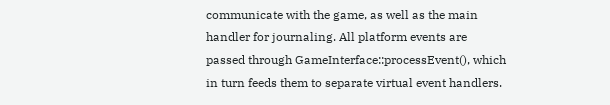communicate with the game, as well as the main handler for journaling. All platform events are passed through GameInterface::processEvent(), which in turn feeds them to separate virtual event handlers.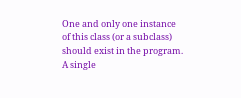One and only one instance of this class (or a subclass) should exist in the program. A single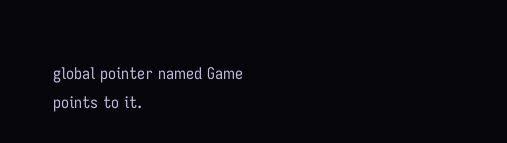global pointer named Game points to it.